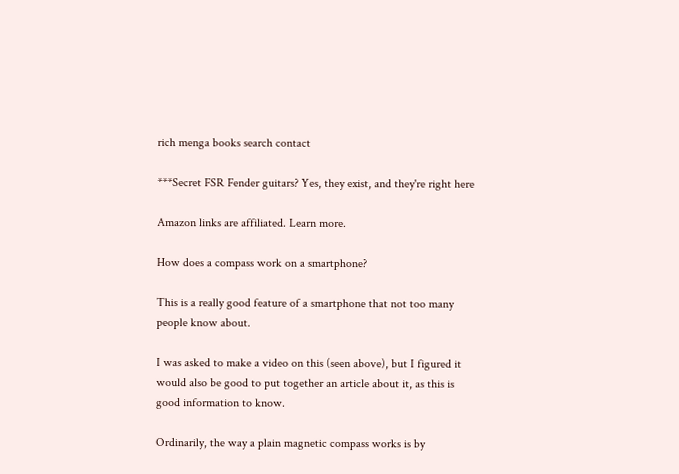rich menga books search contact

***Secret FSR Fender guitars? Yes, they exist, and they're right here

Amazon links are affiliated. Learn more.

How does a compass work on a smartphone?

This is a really good feature of a smartphone that not too many people know about.

I was asked to make a video on this (seen above), but I figured it would also be good to put together an article about it, as this is good information to know.

Ordinarily, the way a plain magnetic compass works is by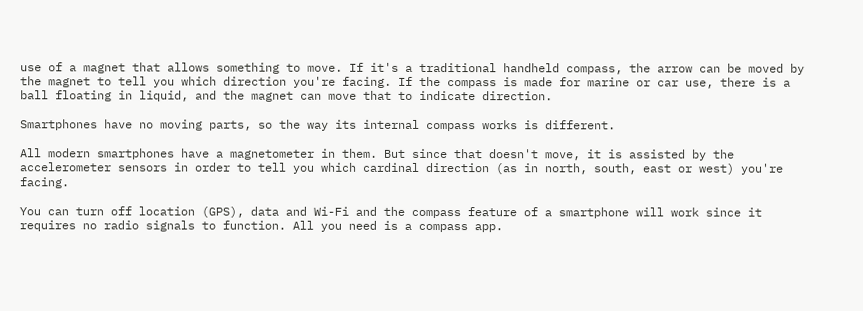use of a magnet that allows something to move. If it's a traditional handheld compass, the arrow can be moved by the magnet to tell you which direction you're facing. If the compass is made for marine or car use, there is a ball floating in liquid, and the magnet can move that to indicate direction.

Smartphones have no moving parts, so the way its internal compass works is different.

All modern smartphones have a magnetometer in them. But since that doesn't move, it is assisted by the accelerometer sensors in order to tell you which cardinal direction (as in north, south, east or west) you're facing.

You can turn off location (GPS), data and Wi-Fi and the compass feature of a smartphone will work since it requires no radio signals to function. All you need is a compass app.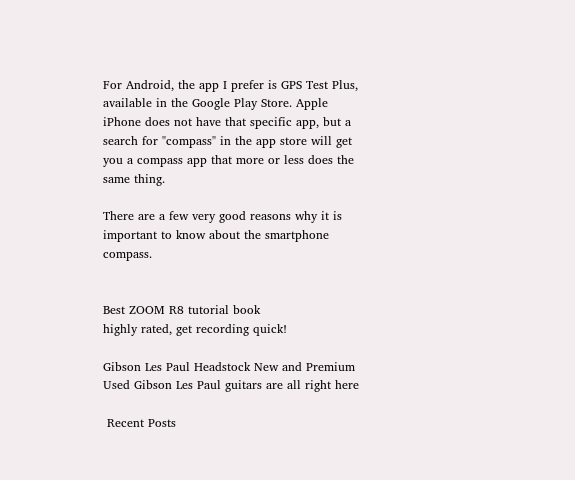For Android, the app I prefer is GPS Test Plus, available in the Google Play Store. Apple iPhone does not have that specific app, but a search for "compass" in the app store will get you a compass app that more or less does the same thing.

There are a few very good reasons why it is important to know about the smartphone compass.


Best ZOOM R8 tutorial book
highly rated, get recording quick!

Gibson Les Paul Headstock New and Premium Used Gibson Les Paul guitars are all right here

 Recent Posts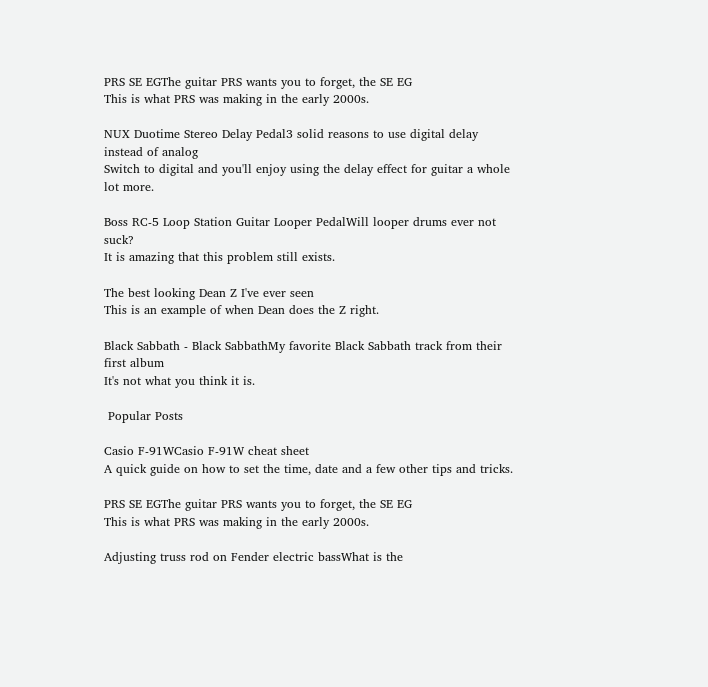PRS SE EGThe guitar PRS wants you to forget, the SE EG
This is what PRS was making in the early 2000s.

NUX Duotime Stereo Delay Pedal3 solid reasons to use digital delay instead of analog
Switch to digital and you'll enjoy using the delay effect for guitar a whole lot more.

Boss RC-5 Loop Station Guitar Looper PedalWill looper drums ever not suck?
It is amazing that this problem still exists.

The best looking Dean Z I've ever seen
This is an example of when Dean does the Z right.

Black Sabbath - Black SabbathMy favorite Black Sabbath track from their first album
It's not what you think it is.

 Popular Posts

Casio F-91WCasio F-91W cheat sheet
A quick guide on how to set the time, date and a few other tips and tricks.

PRS SE EGThe guitar PRS wants you to forget, the SE EG
This is what PRS was making in the early 2000s.

Adjusting truss rod on Fender electric bassWhat is the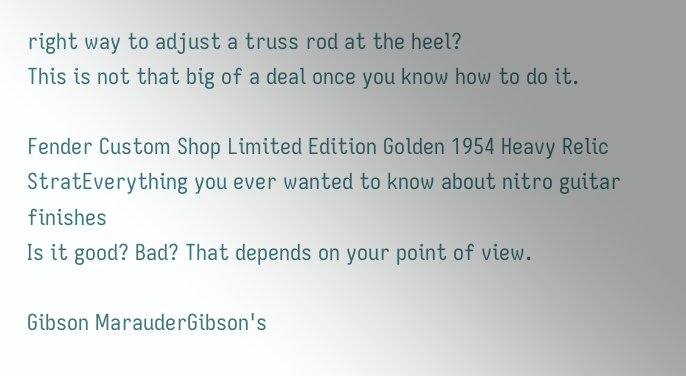right way to adjust a truss rod at the heel?
This is not that big of a deal once you know how to do it.

Fender Custom Shop Limited Edition Golden 1954 Heavy Relic StratEverything you ever wanted to know about nitro guitar finishes
Is it good? Bad? That depends on your point of view.

Gibson MarauderGibson's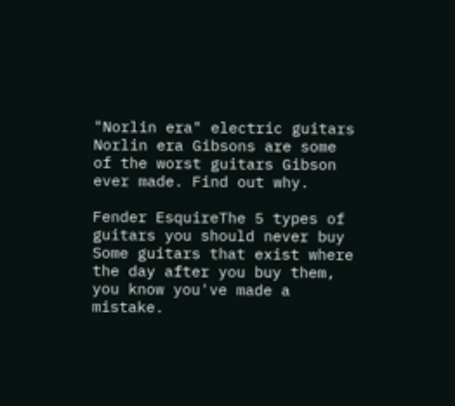"Norlin era" electric guitars
Norlin era Gibsons are some of the worst guitars Gibson ever made. Find out why.

Fender EsquireThe 5 types of guitars you should never buy
Some guitars that exist where the day after you buy them, you know you've made a mistake.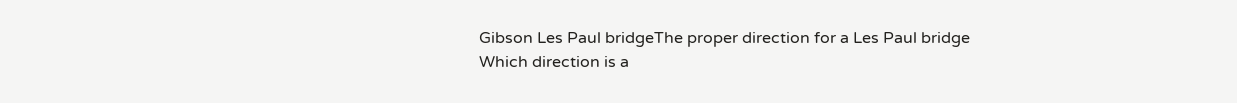Gibson Les Paul bridgeThe proper direction for a Les Paul bridge
Which direction is a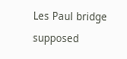Les Paul bridge supposed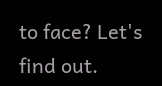to face? Let's find out.